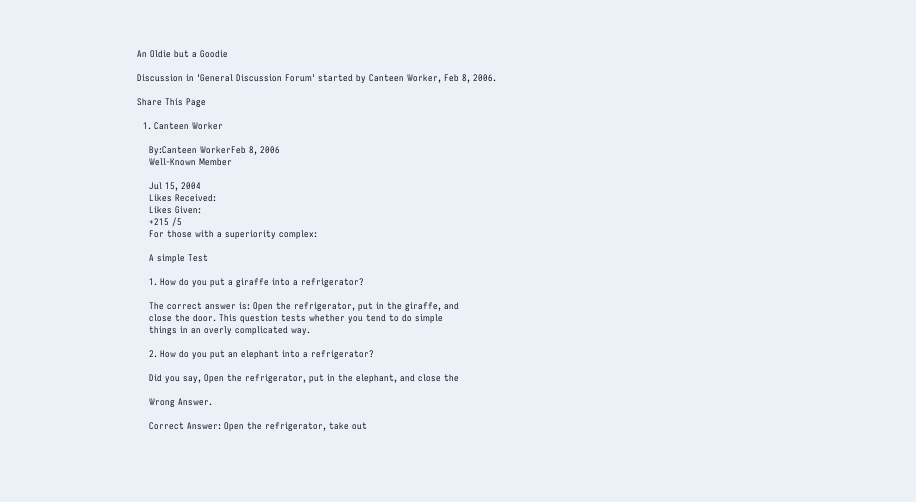An Oldie but a Goodie

Discussion in 'General Discussion Forum' started by Canteen Worker, Feb 8, 2006.

Share This Page

  1. Canteen Worker

    By:Canteen WorkerFeb 8, 2006
    Well-Known Member

    Jul 15, 2004
    Likes Received:
    Likes Given:
    +215 /5
    For those with a superiority complex:

    A simple Test

    1. How do you put a giraffe into a refrigerator?

    The correct answer is: Open the refrigerator, put in the giraffe, and
    close the door. This question tests whether you tend to do simple
    things in an overly complicated way.

    2. How do you put an elephant into a refrigerator?

    Did you say, Open the refrigerator, put in the elephant, and close the

    Wrong Answer.

    Correct Answer: Open the refrigerator, take out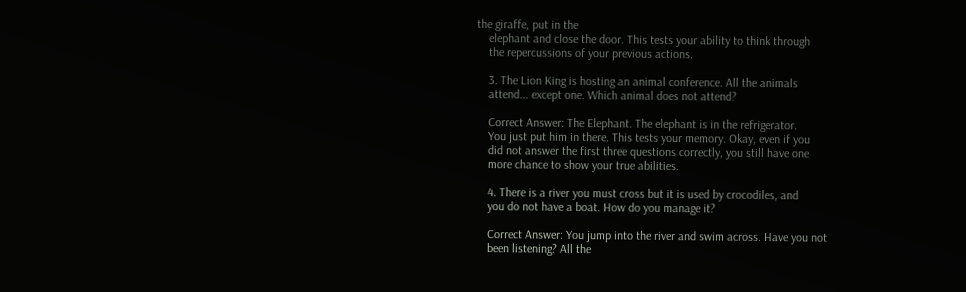the giraffe, put in the
    elephant and close the door. This tests your ability to think through
    the repercussions of your previous actions.

    3. The Lion King is hosting an animal conference. All the animals
    attend... except one. Which animal does not attend?

    Correct Answer: The Elephant. The elephant is in the refrigerator.
    You just put him in there. This tests your memory. Okay, even if you
    did not answer the first three questions correctly, you still have one
    more chance to show your true abilities.

    4. There is a river you must cross but it is used by crocodiles, and
    you do not have a boat. How do you manage it?

    Correct Answer: You jump into the river and swim across. Have you not
    been listening? All the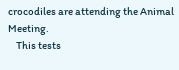crocodiles are attending the Animal Meeting.
    This tests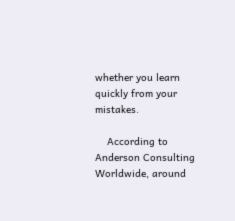whether you learn quickly from your mistakes.

    According to Anderson Consulting Worldwide, around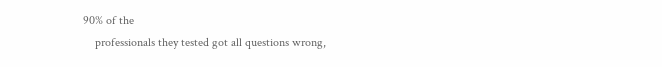90% of the
    professionals they tested got all questions wrong,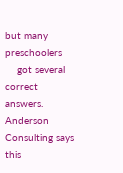but many preschoolers
    got several correct answers. Anderson Consulting says this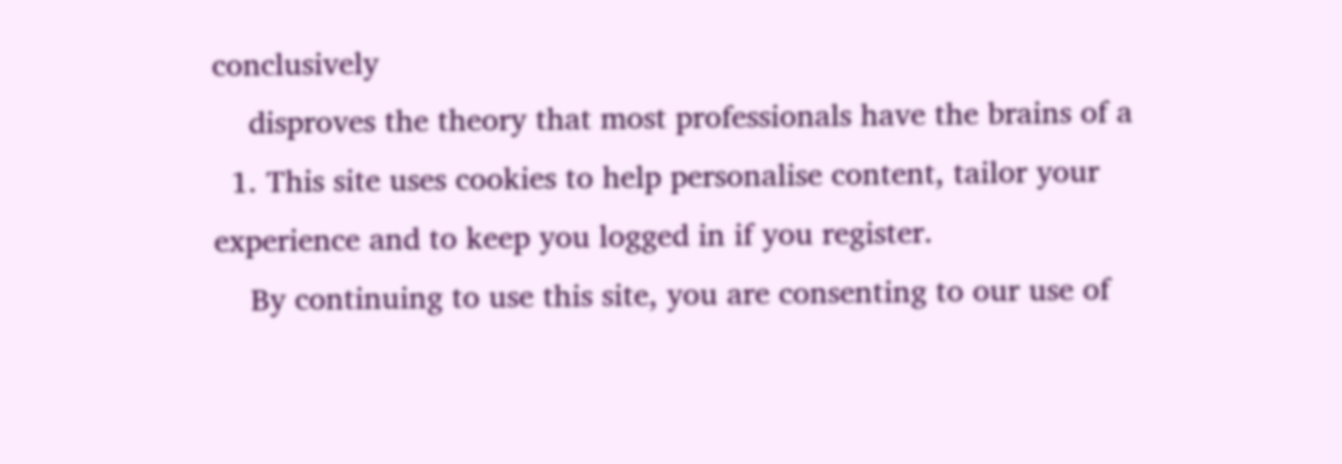conclusively
    disproves the theory that most professionals have the brains of a
  1. This site uses cookies to help personalise content, tailor your experience and to keep you logged in if you register.
    By continuing to use this site, you are consenting to our use of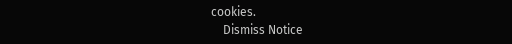cookies.
    Dismiss Notice